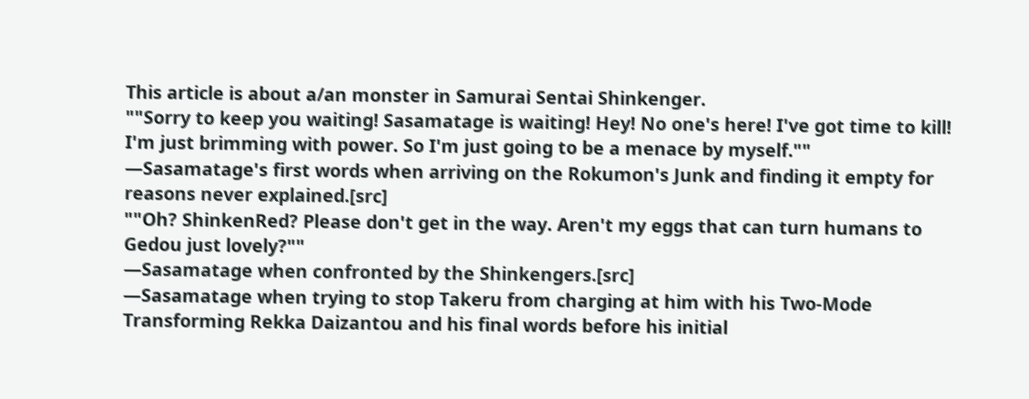This article is about a/an monster in Samurai Sentai Shinkenger.
""Sorry to keep you waiting! Sasamatage is waiting! Hey! No one's here! I've got time to kill! I'm just brimming with power. So I'm just going to be a menace by myself.""
―Sasamatage's first words when arriving on the Rokumon's Junk and finding it empty for reasons never explained.[src]
""Oh? ShinkenRed? Please don't get in the way. Aren't my eggs that can turn humans to Gedou just lovely?""
―Sasamatage when confronted by the Shinkengers.[src]
―Sasamatage when trying to stop Takeru from charging at him with his Two-Mode Transforming Rekka Daizantou and his final words before his initial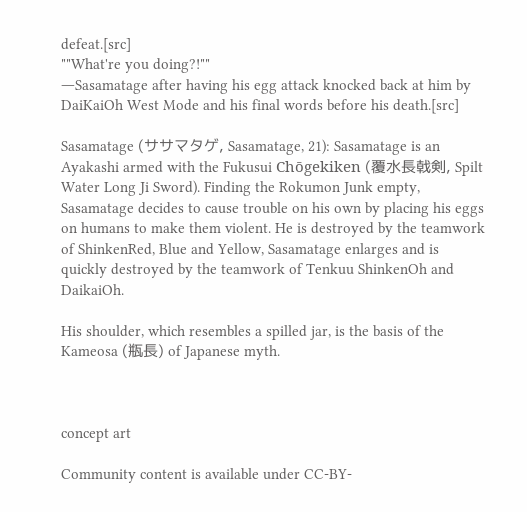defeat.[src]
""What're you doing?!""
―Sasamatage after having his egg attack knocked back at him by DaiKaiOh West Mode and his final words before his death.[src]

Sasamatage (ササマタゲ, Sasamatage, 21): Sasamatage is an Ayakashi armed with the Fukusui Chōgekiken (覆水長戟剣, Spilt Water Long Ji Sword). Finding the Rokumon Junk empty, Sasamatage decides to cause trouble on his own by placing his eggs on humans to make them violent. He is destroyed by the teamwork of ShinkenRed, Blue and Yellow, Sasamatage enlarges and is quickly destroyed by the teamwork of Tenkuu ShinkenOh and DaikaiOh.

His shoulder, which resembles a spilled jar, is the basis of the Kameosa (瓶長) of Japanese myth.



concept art

Community content is available under CC-BY-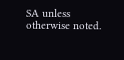SA unless otherwise noted.